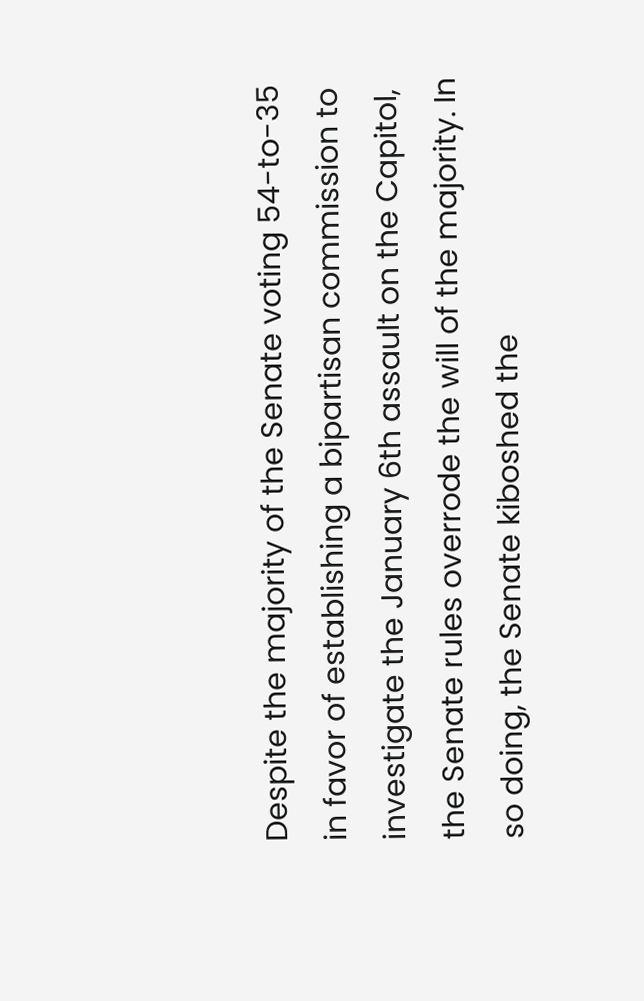Despite the majority of the Senate voting 54-to-35 in favor of establishing a bipartisan commission to investigate the January 6th assault on the Capitol, the Senate rules overrode the will of the majority. In so doing, the Senate kiboshed the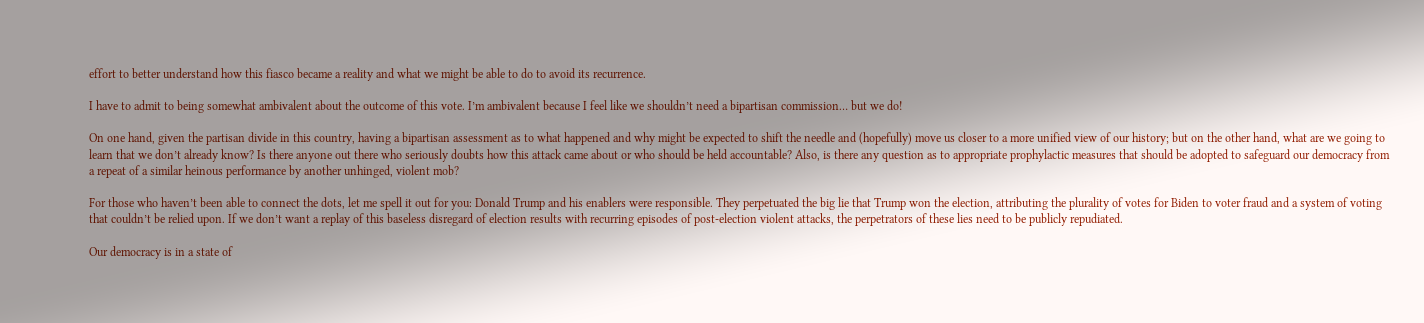effort to better understand how this fiasco became a reality and what we might be able to do to avoid its recurrence.

I have to admit to being somewhat ambivalent about the outcome of this vote. I’m ambivalent because I feel like we shouldn’t need a bipartisan commission… but we do!

On one hand, given the partisan divide in this country, having a bipartisan assessment as to what happened and why might be expected to shift the needle and (hopefully) move us closer to a more unified view of our history; but on the other hand, what are we going to learn that we don’t already know? Is there anyone out there who seriously doubts how this attack came about or who should be held accountable? Also, is there any question as to appropriate prophylactic measures that should be adopted to safeguard our democracy from a repeat of a similar heinous performance by another unhinged, violent mob?

For those who haven’t been able to connect the dots, let me spell it out for you: Donald Trump and his enablers were responsible. They perpetuated the big lie that Trump won the election, attributing the plurality of votes for Biden to voter fraud and a system of voting that couldn’t be relied upon. If we don’t want a replay of this baseless disregard of election results with recurring episodes of post-election violent attacks, the perpetrators of these lies need to be publicly repudiated.

Our democracy is in a state of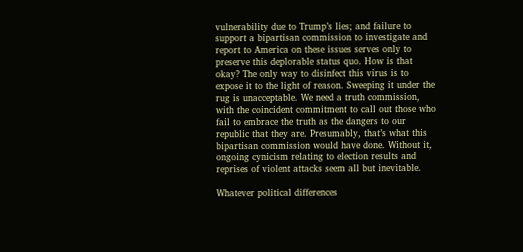vulnerability due to Trump’s lies; and failure to support a bipartisan commission to investigate and report to America on these issues serves only to preserve this deplorable status quo. How is that okay? The only way to disinfect this virus is to expose it to the light of reason. Sweeping it under the rug is unacceptable. We need a truth commission, with the coincident commitment to call out those who fail to embrace the truth as the dangers to our republic that they are. Presumably, that’s what this bipartisan commission would have done. Without it, ongoing cynicism relating to election results and reprises of violent attacks seem all but inevitable.

Whatever political differences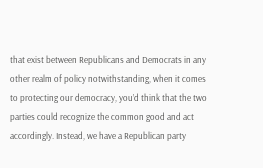that exist between Republicans and Democrats in any other realm of policy notwithstanding, when it comes to protecting our democracy, you’d think that the two parties could recognize the common good and act accordingly. Instead, we have a Republican party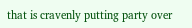that is cravenly putting party over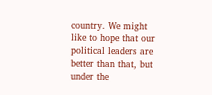country. We might like to hope that our political leaders are better than that, but under the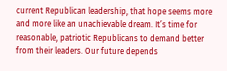current Republican leadership, that hope seems more and more like an unachievable dream. It’s time for reasonable, patriotic Republicans to demand better from their leaders. Our future depends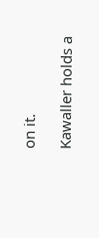on it.

Kawaller holds a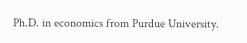Ph.D. in economics from Purdue University.